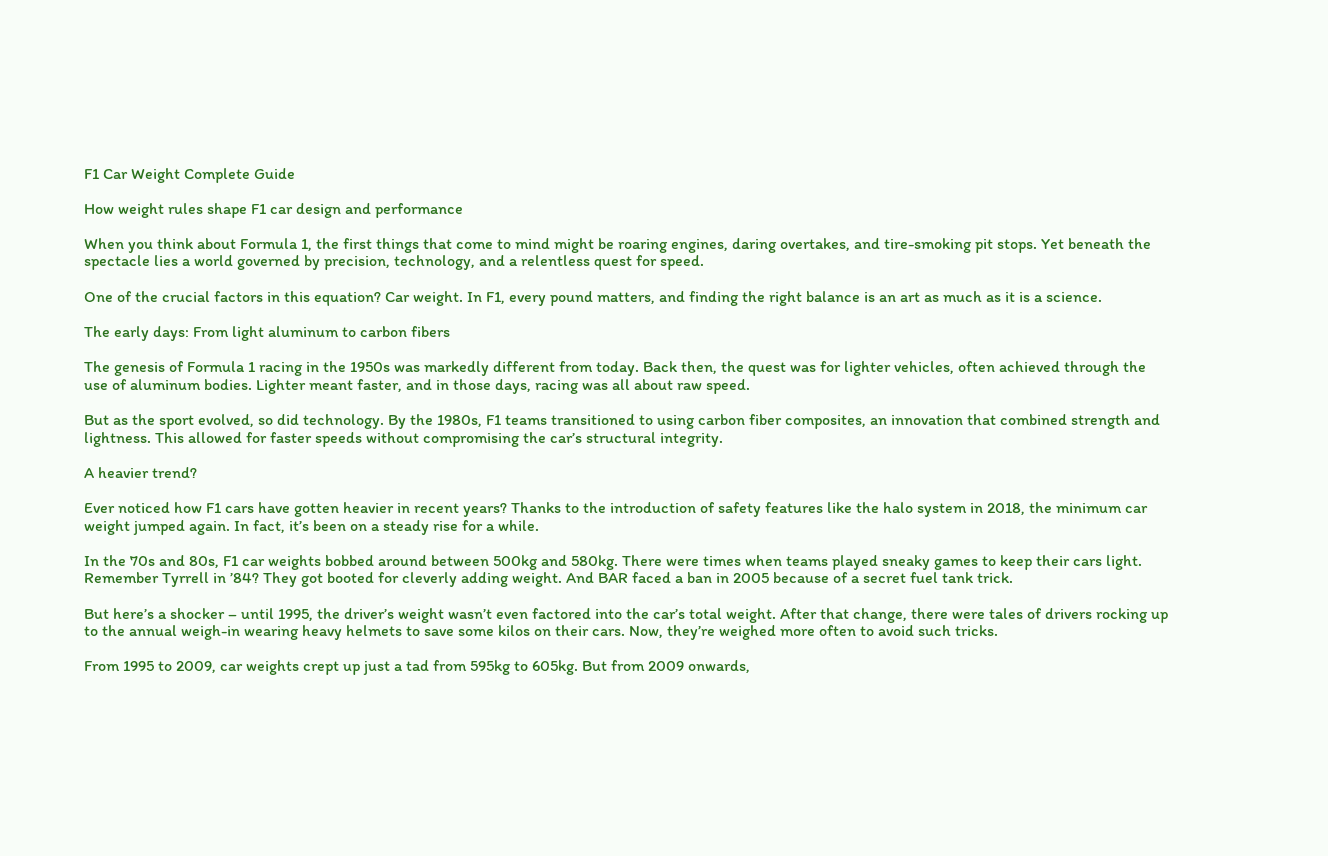F1 Car Weight Complete Guide

How weight rules shape F1 car design and performance

When you think about Formula 1, the first things that come to mind might be roaring engines, daring overtakes, and tire-smoking pit stops. Yet beneath the spectacle lies a world governed by precision, technology, and a relentless quest for speed.

One of the crucial factors in this equation? Car weight. In F1, every pound matters, and finding the right balance is an art as much as it is a science.

The early days: From light aluminum to carbon fibers

The genesis of Formula 1 racing in the 1950s was markedly different from today. Back then, the quest was for lighter vehicles, often achieved through the use of aluminum bodies. Lighter meant faster, and in those days, racing was all about raw speed.

But as the sport evolved, so did technology. By the 1980s, F1 teams transitioned to using carbon fiber composites, an innovation that combined strength and lightness. This allowed for faster speeds without compromising the car’s structural integrity.

A heavier trend?

Ever noticed how F1 cars have gotten heavier in recent years? Thanks to the introduction of safety features like the halo system in 2018, the minimum car weight jumped again. In fact, it’s been on a steady rise for a while.

In the 70s and 80s, F1 car weights bobbed around between 500kg and 580kg. There were times when teams played sneaky games to keep their cars light. Remember Tyrrell in ’84? They got booted for cleverly adding weight. And BAR faced a ban in 2005 because of a secret fuel tank trick.

But here’s a shocker – until 1995, the driver’s weight wasn’t even factored into the car’s total weight. After that change, there were tales of drivers rocking up to the annual weigh-in wearing heavy helmets to save some kilos on their cars. Now, they’re weighed more often to avoid such tricks.

From 1995 to 2009, car weights crept up just a tad from 595kg to 605kg. But from 2009 onwards,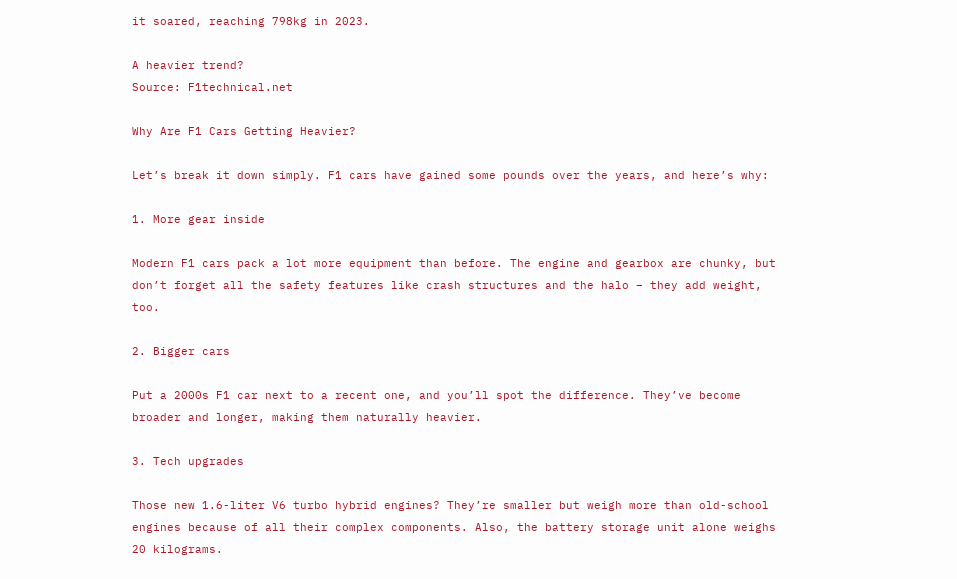it soared, reaching 798kg in 2023.

A heavier trend?
Source: F1technical.net

Why Are F1 Cars Getting Heavier?

Let’s break it down simply. F1 cars have gained some pounds over the years, and here’s why:

1. More gear inside

Modern F1 cars pack a lot more equipment than before. The engine and gearbox are chunky, but don’t forget all the safety features like crash structures and the halo – they add weight, too.

2. Bigger cars

Put a 2000s F1 car next to a recent one, and you’ll spot the difference. They’ve become broader and longer, making them naturally heavier.

3. Tech upgrades

Those new 1.6-liter V6 turbo hybrid engines? They’re smaller but weigh more than old-school engines because of all their complex components. Also, the battery storage unit alone weighs 20 kilograms.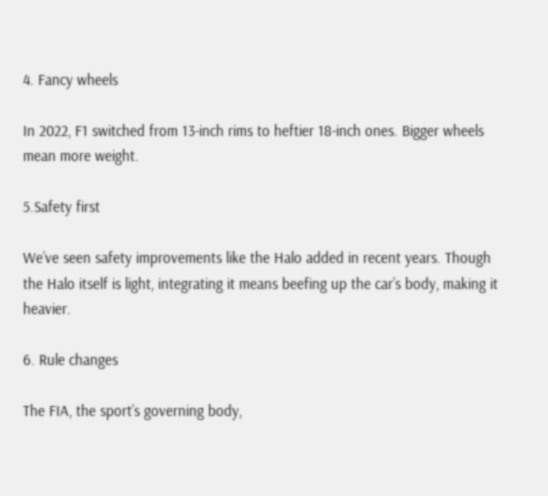4. Fancy wheels

In 2022, F1 switched from 13-inch rims to heftier 18-inch ones. Bigger wheels mean more weight.

5.Safety first

We’ve seen safety improvements like the Halo added in recent years. Though the Halo itself is light, integrating it means beefing up the car’s body, making it heavier.

6. Rule changes

The FIA, the sport’s governing body,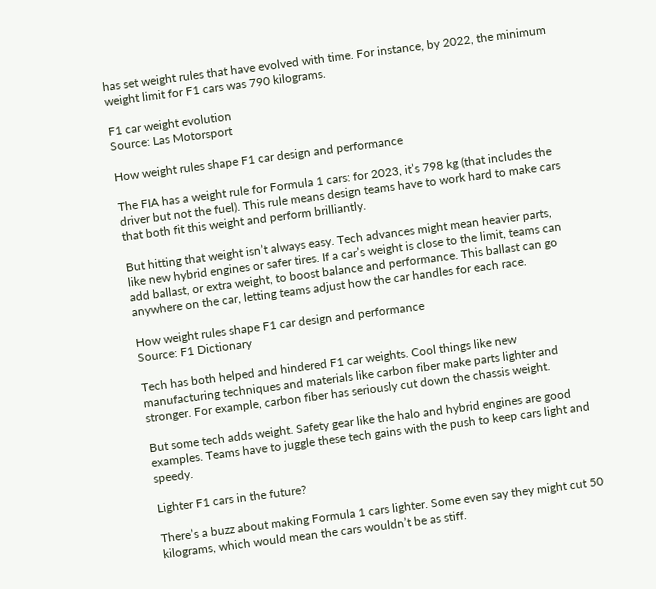has set weight rules that have evolved with time. For instance, by 2022, the minimum weight limit for F1 cars was 790 kilograms.

F1 car weight evolution
Source: Las Motorsport

How weight rules shape F1 car design and performance

The FIA has a weight rule for Formula 1 cars: for 2023, it’s 798 kg (that includes the driver but not the fuel). This rule means design teams have to work hard to make cars that both fit this weight and perform brilliantly.

But hitting that weight isn’t always easy. Tech advances might mean heavier parts, like new hybrid engines or safer tires. If a car’s weight is close to the limit, teams can add ballast, or extra weight, to boost balance and performance. This ballast can go anywhere on the car, letting teams adjust how the car handles for each race.

How weight rules shape F1 car design and performance
Source: F1 Dictionary

Tech has both helped and hindered F1 car weights. Cool things like new manufacturing techniques and materials like carbon fiber make parts lighter and stronger. For example, carbon fiber has seriously cut down the chassis weight.

But some tech adds weight. Safety gear like the halo and hybrid engines are good examples. Teams have to juggle these tech gains with the push to keep cars light and speedy.

Lighter F1 cars in the future?

There’s a buzz about making Formula 1 cars lighter. Some even say they might cut 50 kilograms, which would mean the cars wouldn’t be as stiff.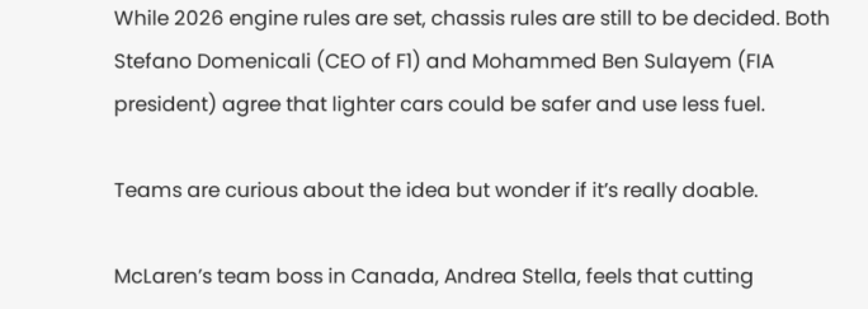While 2026 engine rules are set, chassis rules are still to be decided. Both Stefano Domenicali (CEO of F1) and Mohammed Ben Sulayem (FIA president) agree that lighter cars could be safer and use less fuel.

Teams are curious about the idea but wonder if it’s really doable.

McLaren’s team boss in Canada, Andrea Stella, feels that cutting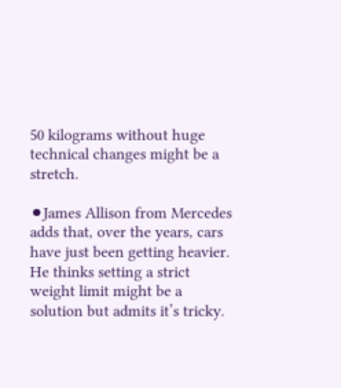50 kilograms without huge technical changes might be a stretch.

⚫James Allison from Mercedes adds that, over the years, cars have just been getting heavier. He thinks setting a strict weight limit might be a solution but admits it’s tricky.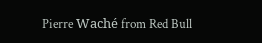Pierre Waché from Red Bull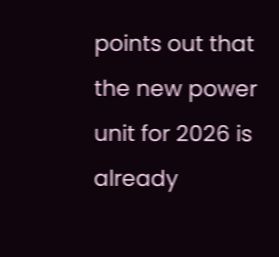points out that the new power unit for 2026 is already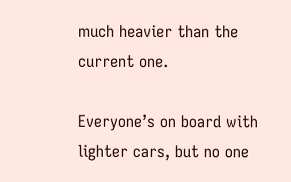much heavier than the current one.

Everyone’s on board with lighter cars, but no one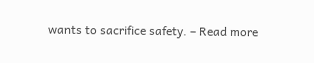wants to sacrifice safety. – Read more